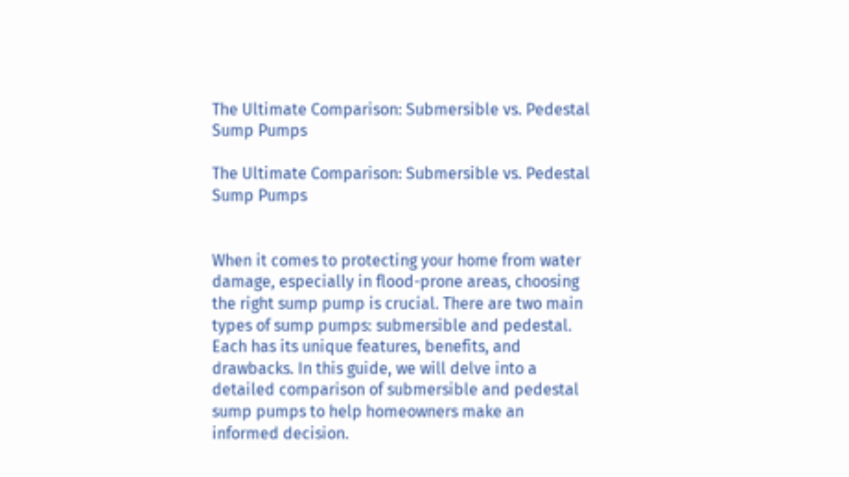The Ultimate Comparison: Submersible vs. Pedestal Sump Pumps

The Ultimate Comparison: Submersible vs. Pedestal Sump Pumps


When it comes to protecting your home from water damage, especially in flood-prone areas, choosing the right sump pump is crucial. There are two main types of sump pumps: submersible and pedestal. Each has its unique features, benefits, and drawbacks. In this guide, we will delve into a detailed comparison of submersible and pedestal sump pumps to help homeowners make an informed decision.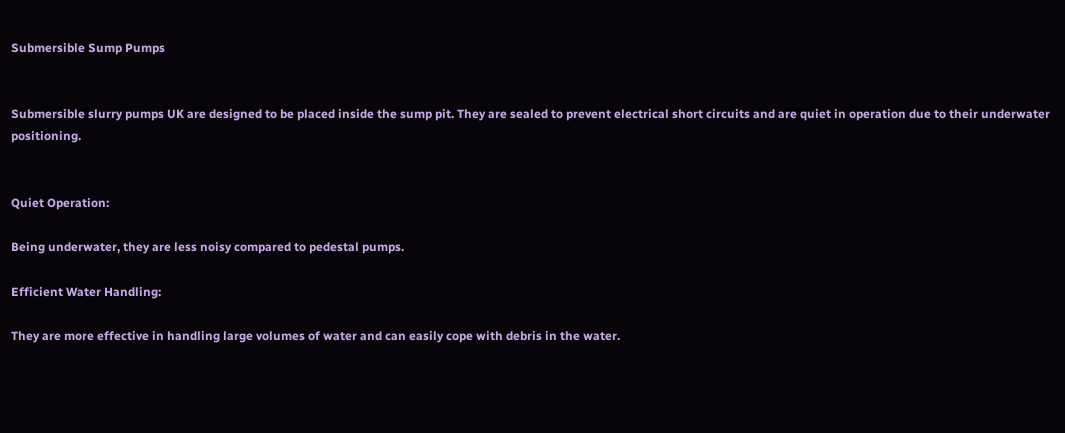Submersible Sump Pumps


Submersible slurry pumps UK are designed to be placed inside the sump pit. They are sealed to prevent electrical short circuits and are quiet in operation due to their underwater positioning.


Quiet Operation:

Being underwater, they are less noisy compared to pedestal pumps.

Efficient Water Handling:

They are more effective in handling large volumes of water and can easily cope with debris in the water.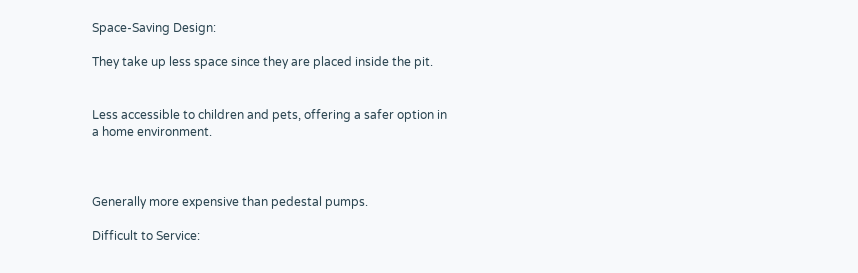Space-Saving Design:

They take up less space since they are placed inside the pit.


Less accessible to children and pets, offering a safer option in a home environment.



Generally more expensive than pedestal pumps.

Difficult to Service: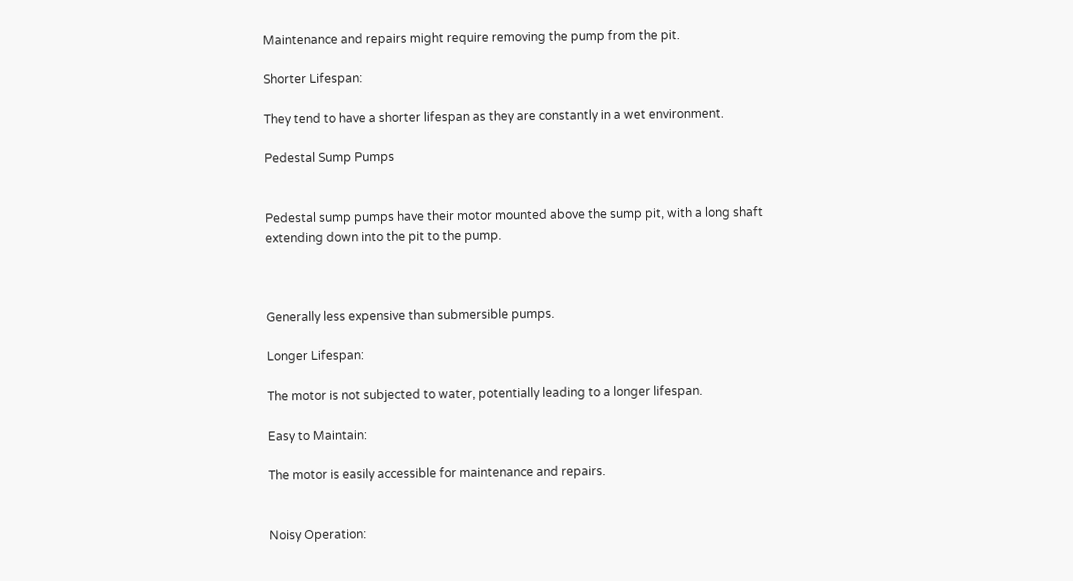Maintenance and repairs might require removing the pump from the pit.

Shorter Lifespan:

They tend to have a shorter lifespan as they are constantly in a wet environment.

Pedestal Sump Pumps


Pedestal sump pumps have their motor mounted above the sump pit, with a long shaft extending down into the pit to the pump.



Generally less expensive than submersible pumps.

Longer Lifespan:

The motor is not subjected to water, potentially leading to a longer lifespan.

Easy to Maintain:

The motor is easily accessible for maintenance and repairs.


Noisy Operation: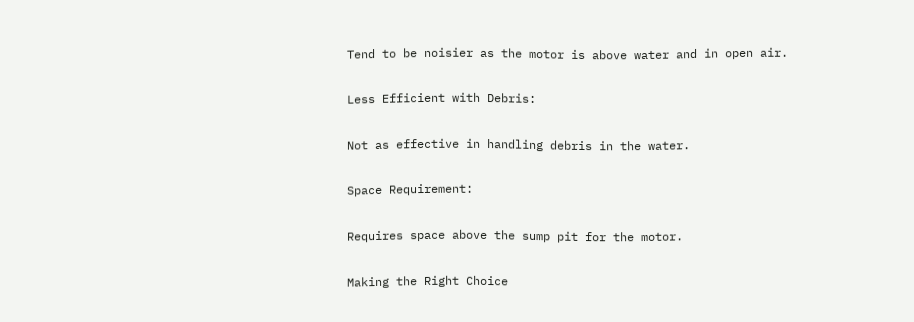Tend to be noisier as the motor is above water and in open air.

Less Efficient with Debris:

Not as effective in handling debris in the water.

Space Requirement:

Requires space above the sump pit for the motor.

Making the Right Choice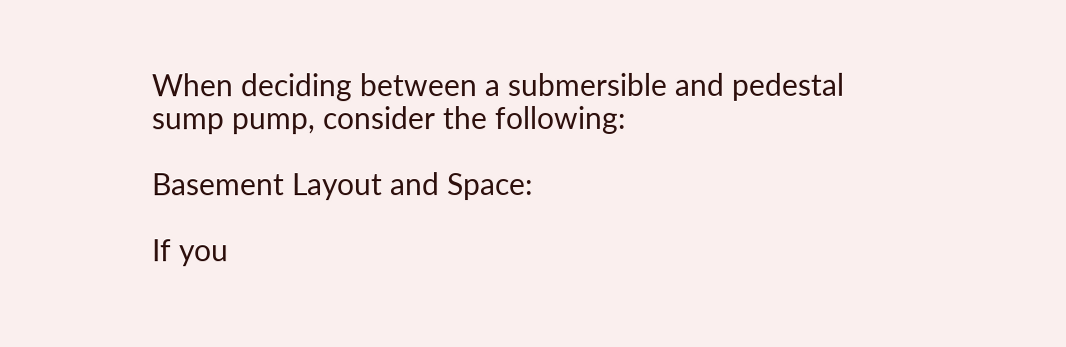When deciding between a submersible and pedestal sump pump, consider the following:

Basement Layout and Space:

If you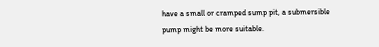have a small or cramped sump pit, a submersible pump might be more suitable.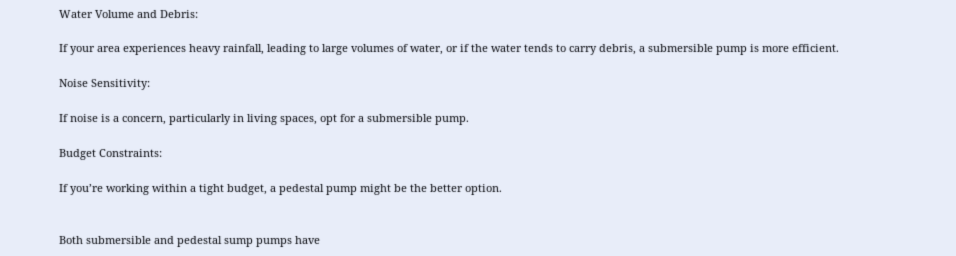Water Volume and Debris:

If your area experiences heavy rainfall, leading to large volumes of water, or if the water tends to carry debris, a submersible pump is more efficient.

Noise Sensitivity:

If noise is a concern, particularly in living spaces, opt for a submersible pump.

Budget Constraints:

If you’re working within a tight budget, a pedestal pump might be the better option.


Both submersible and pedestal sump pumps have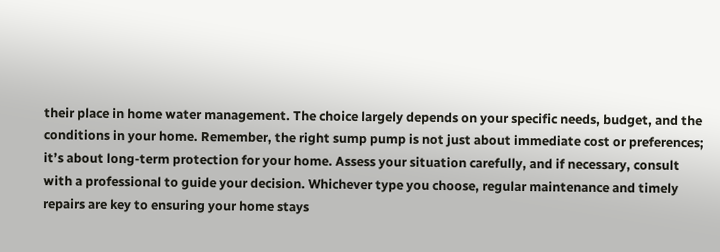their place in home water management. The choice largely depends on your specific needs, budget, and the conditions in your home. Remember, the right sump pump is not just about immediate cost or preferences; it’s about long-term protection for your home. Assess your situation carefully, and if necessary, consult with a professional to guide your decision. Whichever type you choose, regular maintenance and timely repairs are key to ensuring your home stays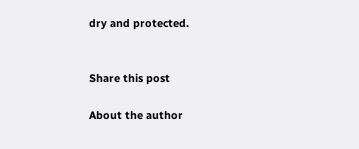dry and protected.


Share this post

About the author